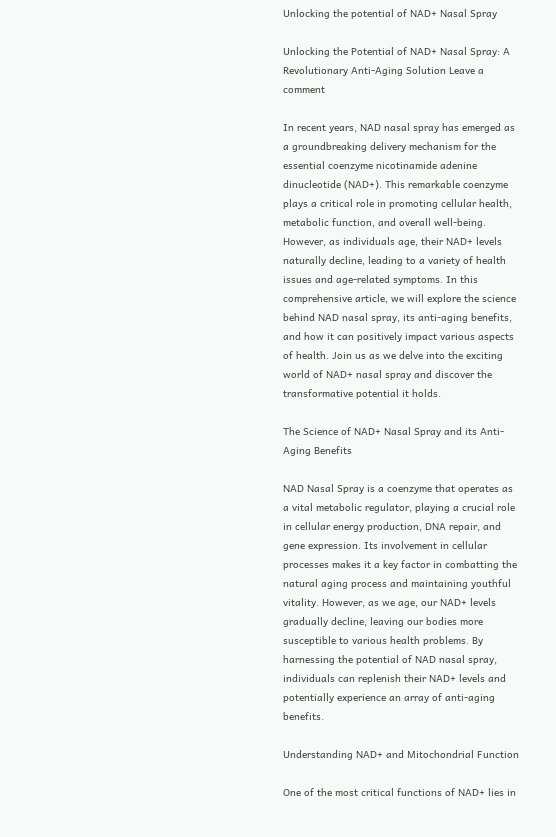Unlocking the potential of NAD+ Nasal Spray

Unlocking the Potential of NAD+ Nasal Spray: A Revolutionary Anti-Aging Solution Leave a comment

In recent years, NAD nasal spray has emerged as a groundbreaking delivery mechanism for the essential coenzyme nicotinamide adenine dinucleotide (NAD+). This remarkable coenzyme plays a critical role in promoting cellular health, metabolic function, and overall well-being. However, as individuals age, their NAD+ levels naturally decline, leading to a variety of health issues and age-related symptoms. In this comprehensive article, we will explore the science behind NAD nasal spray, its anti-aging benefits, and how it can positively impact various aspects of health. Join us as we delve into the exciting world of NAD+ nasal spray and discover the transformative potential it holds.

The Science of NAD+ Nasal Spray and its Anti-Aging Benefits

NAD Nasal Spray is a coenzyme that operates as a vital metabolic regulator, playing a crucial role in cellular energy production, DNA repair, and gene expression. Its involvement in cellular processes makes it a key factor in combatting the natural aging process and maintaining youthful vitality. However, as we age, our NAD+ levels gradually decline, leaving our bodies more susceptible to various health problems. By harnessing the potential of NAD nasal spray, individuals can replenish their NAD+ levels and potentially experience an array of anti-aging benefits.

Understanding NAD+ and Mitochondrial Function

One of the most critical functions of NAD+ lies in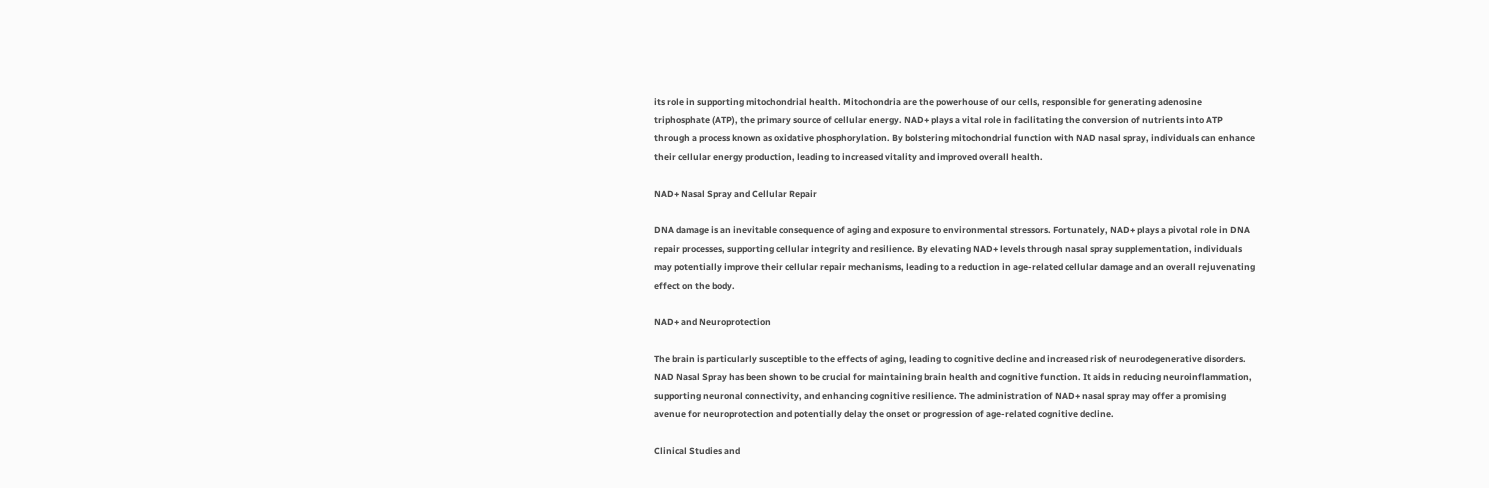its role in supporting mitochondrial health. Mitochondria are the powerhouse of our cells, responsible for generating adenosine triphosphate (ATP), the primary source of cellular energy. NAD+ plays a vital role in facilitating the conversion of nutrients into ATP through a process known as oxidative phosphorylation. By bolstering mitochondrial function with NAD nasal spray, individuals can enhance their cellular energy production, leading to increased vitality and improved overall health.

NAD+ Nasal Spray and Cellular Repair

DNA damage is an inevitable consequence of aging and exposure to environmental stressors. Fortunately, NAD+ plays a pivotal role in DNA repair processes, supporting cellular integrity and resilience. By elevating NAD+ levels through nasal spray supplementation, individuals may potentially improve their cellular repair mechanisms, leading to a reduction in age-related cellular damage and an overall rejuvenating effect on the body.

NAD+ and Neuroprotection

The brain is particularly susceptible to the effects of aging, leading to cognitive decline and increased risk of neurodegenerative disorders. NAD Nasal Spray has been shown to be crucial for maintaining brain health and cognitive function. It aids in reducing neuroinflammation, supporting neuronal connectivity, and enhancing cognitive resilience. The administration of NAD+ nasal spray may offer a promising avenue for neuroprotection and potentially delay the onset or progression of age-related cognitive decline.

Clinical Studies and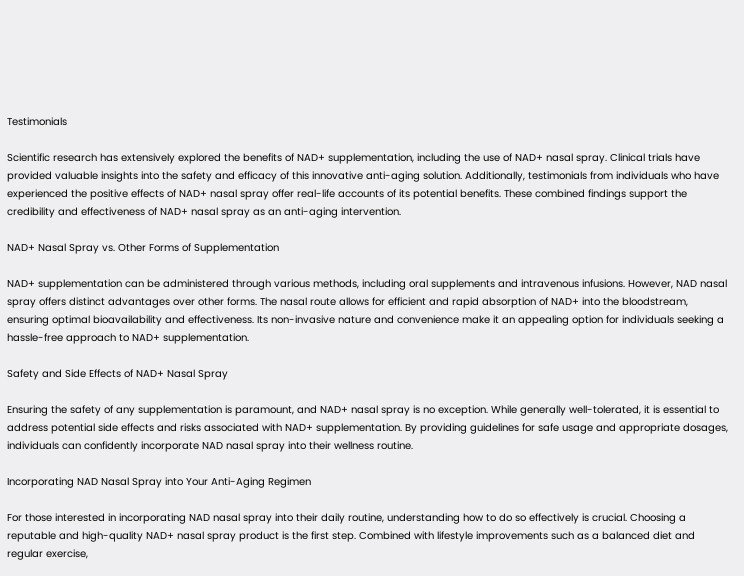Testimonials

Scientific research has extensively explored the benefits of NAD+ supplementation, including the use of NAD+ nasal spray. Clinical trials have provided valuable insights into the safety and efficacy of this innovative anti-aging solution. Additionally, testimonials from individuals who have experienced the positive effects of NAD+ nasal spray offer real-life accounts of its potential benefits. These combined findings support the credibility and effectiveness of NAD+ nasal spray as an anti-aging intervention.

NAD+ Nasal Spray vs. Other Forms of Supplementation

NAD+ supplementation can be administered through various methods, including oral supplements and intravenous infusions. However, NAD nasal spray offers distinct advantages over other forms. The nasal route allows for efficient and rapid absorption of NAD+ into the bloodstream, ensuring optimal bioavailability and effectiveness. Its non-invasive nature and convenience make it an appealing option for individuals seeking a hassle-free approach to NAD+ supplementation.

Safety and Side Effects of NAD+ Nasal Spray

Ensuring the safety of any supplementation is paramount, and NAD+ nasal spray is no exception. While generally well-tolerated, it is essential to address potential side effects and risks associated with NAD+ supplementation. By providing guidelines for safe usage and appropriate dosages, individuals can confidently incorporate NAD nasal spray into their wellness routine.

Incorporating NAD Nasal Spray into Your Anti-Aging Regimen

For those interested in incorporating NAD nasal spray into their daily routine, understanding how to do so effectively is crucial. Choosing a reputable and high-quality NAD+ nasal spray product is the first step. Combined with lifestyle improvements such as a balanced diet and regular exercise,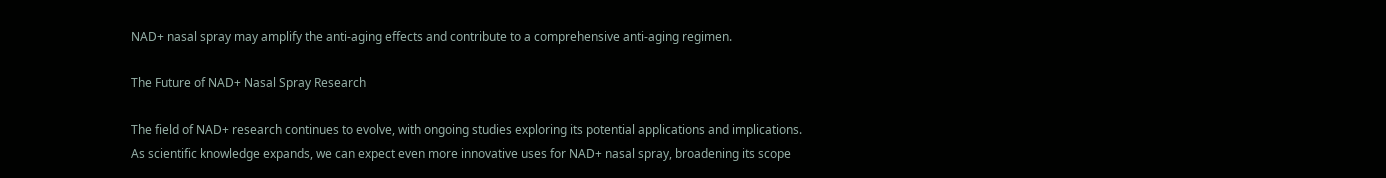NAD+ nasal spray may amplify the anti-aging effects and contribute to a comprehensive anti-aging regimen.

The Future of NAD+ Nasal Spray Research

The field of NAD+ research continues to evolve, with ongoing studies exploring its potential applications and implications. As scientific knowledge expands, we can expect even more innovative uses for NAD+ nasal spray, broadening its scope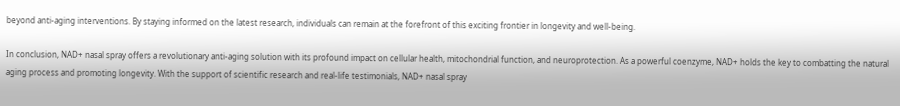beyond anti-aging interventions. By staying informed on the latest research, individuals can remain at the forefront of this exciting frontier in longevity and well-being.

In conclusion, NAD+ nasal spray offers a revolutionary anti-aging solution with its profound impact on cellular health, mitochondrial function, and neuroprotection. As a powerful coenzyme, NAD+ holds the key to combatting the natural aging process and promoting longevity. With the support of scientific research and real-life testimonials, NAD+ nasal spray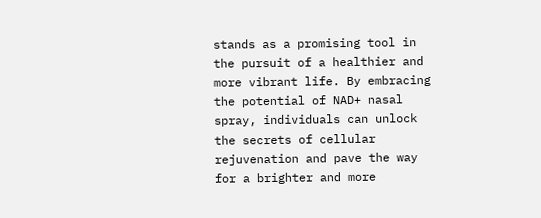stands as a promising tool in the pursuit of a healthier and more vibrant life. By embracing the potential of NAD+ nasal spray, individuals can unlock the secrets of cellular rejuvenation and pave the way for a brighter and more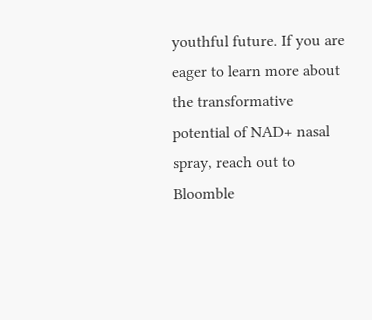youthful future. If you are eager to learn more about the transformative potential of NAD+ nasal spray, reach out to Bloomble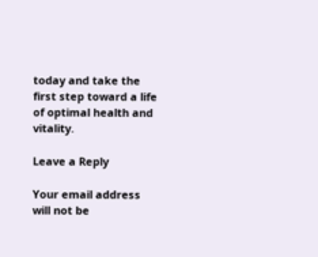today and take the first step toward a life of optimal health and vitality.

Leave a Reply

Your email address will not be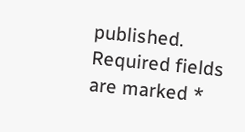published. Required fields are marked *